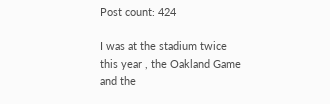Post count: 424

I was at the stadium twice this year , the Oakland Game and the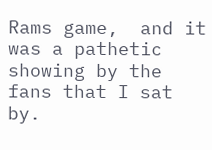Rams game,  and it was a pathetic showing by the fans that I sat by.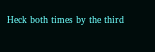Heck both times by the third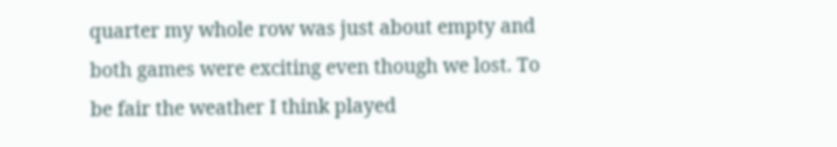quarter my whole row was just about empty and both games were exciting even though we lost. To be fair the weather I think played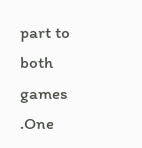part to both games .One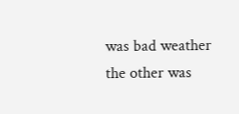was bad weather the other was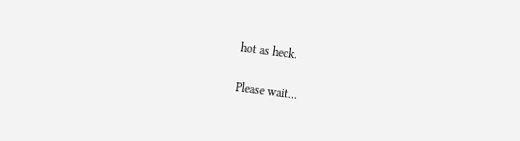hot as heck.

Please wait…